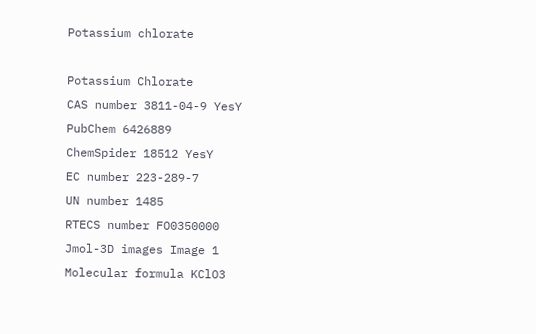Potassium chlorate

Potassium Chlorate
CAS number 3811-04-9 YesY
PubChem 6426889
ChemSpider 18512 YesY
EC number 223-289-7
UN number 1485
RTECS number FO0350000
Jmol-3D images Image 1
Molecular formula KClO3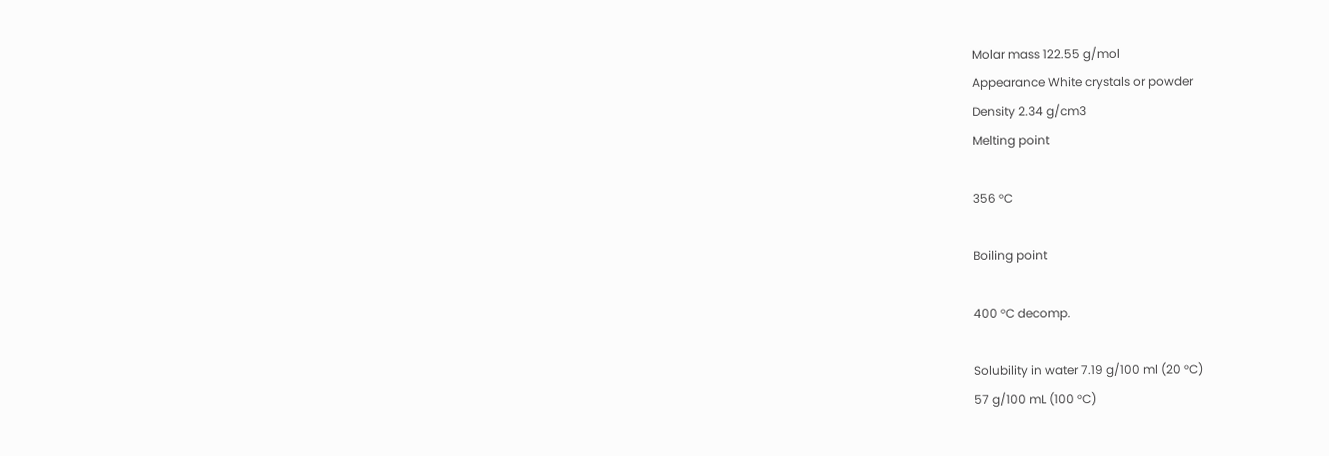Molar mass 122.55 g/mol
Appearance White crystals or powder
Density 2.34 g/cm3
Melting point

356 °C

Boiling point

400 °C decomp.

Solubility in water 7.19 g/100 ml (20 °C)
57 g/100 mL (100 °C)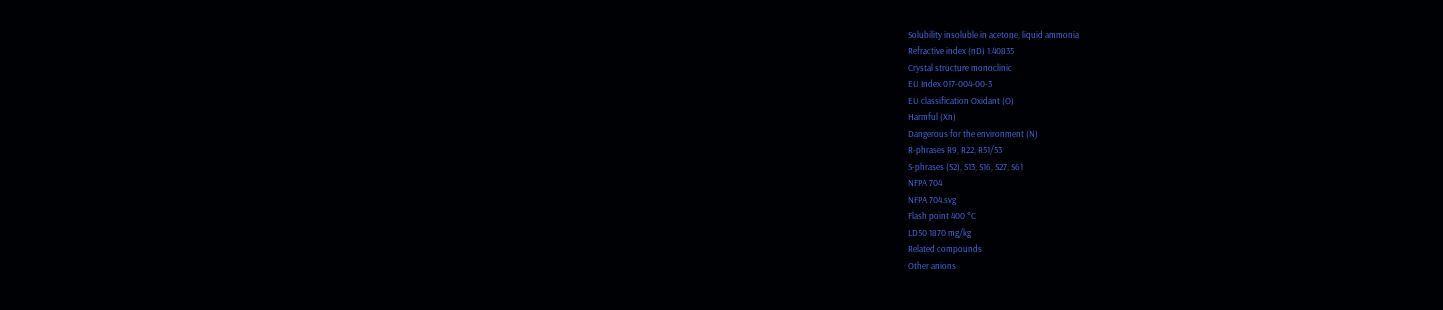Solubility insoluble in acetone, liquid ammonia
Refractive index (nD) 1.40835
Crystal structure monoclinic
EU Index 017-004-00-3
EU classification Oxidant (O)
Harmful (Xn)
Dangerous for the environment (N)
R-phrases R9, R22, R51/53
S-phrases (S2), S13, S16, S27, S61
NFPA 704
NFPA 704.svg
Flash point 400 °C
LD50 1870 mg/kg
Related compounds
Other anions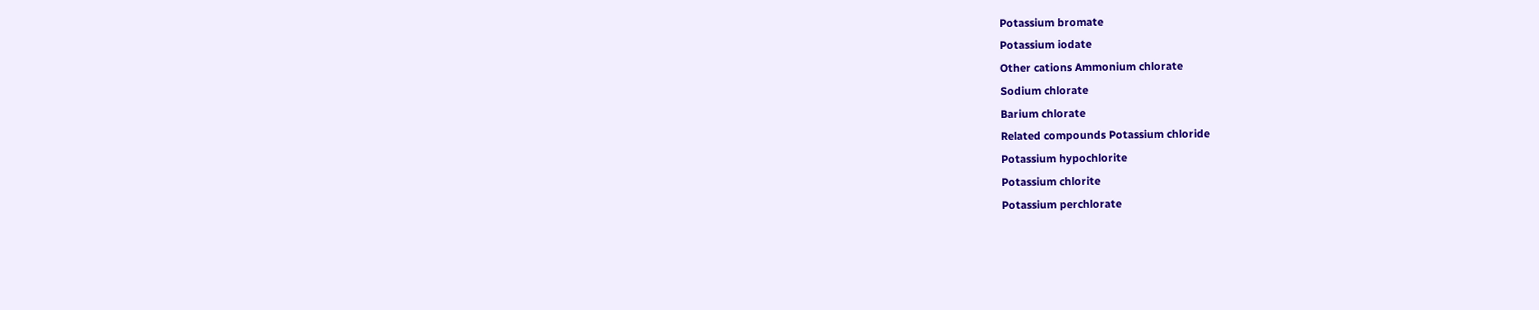Potassium bromate
Potassium iodate
Other cations Ammonium chlorate
Sodium chlorate
Barium chlorate
Related compounds Potassium chloride
Potassium hypochlorite
Potassium chlorite
Potassium perchlorate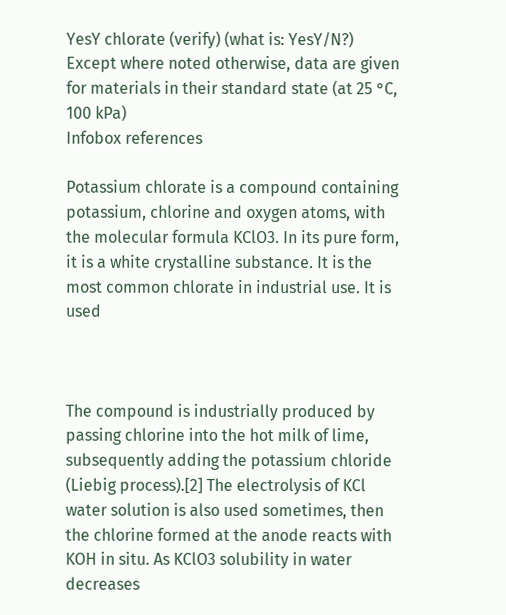YesY chlorate (verify) (what is: YesY/N?)
Except where noted otherwise, data are given for materials in their standard state (at 25 °C, 100 kPa)
Infobox references

Potassium chlorate is a compound containing potassium, chlorine and oxygen atoms, with the molecular formula KClO3. In its pure form, it is a white crystalline substance. It is the most common chlorate in industrial use. It is used



The compound is industrially produced by passing chlorine into the hot milk of lime, subsequently adding the potassium chloride (Liebig process).[2] The electrolysis of KCl water solution is also used sometimes, then the chlorine formed at the anode reacts with KOH in situ. As KClO3 solubility in water decreases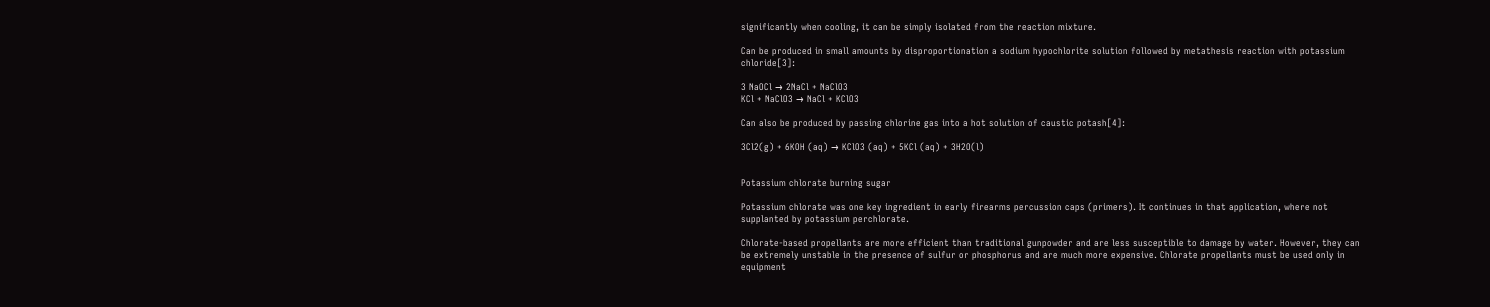significantly when cooling, it can be simply isolated from the reaction mixture.

Can be produced in small amounts by disproportionation a sodium hypochlorite solution followed by metathesis reaction with potassium chloride[3]:

3 NaOCl → 2NaCl + NaClO3
KCl + NaClO3 → NaCl + KClO3

Can also be produced by passing chlorine gas into a hot solution of caustic potash[4]:

3Cl2(g) + 6KOH (aq) → KClO3 (aq) + 5KCl (aq) + 3H2O(l)


Potassium chlorate burning sugar

Potassium chlorate was one key ingredient in early firearms percussion caps (primers). It continues in that application, where not supplanted by potassium perchlorate.

Chlorate-based propellants are more efficient than traditional gunpowder and are less susceptible to damage by water. However, they can be extremely unstable in the presence of sulfur or phosphorus and are much more expensive. Chlorate propellants must be used only in equipment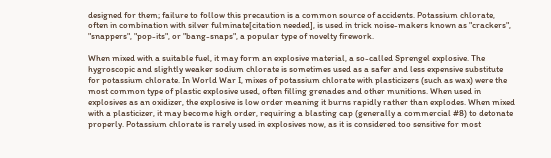designed for them; failure to follow this precaution is a common source of accidents. Potassium chlorate, often in combination with silver fulminate[citation needed], is used in trick noise-makers known as "crackers", "snappers", "pop-its", or "bang-snaps", a popular type of novelty firework.

When mixed with a suitable fuel, it may form an explosive material, a so-called Sprengel explosive. The hygroscopic and slightly weaker sodium chlorate is sometimes used as a safer and less expensive substitute for potassium chlorate. In World War I, mixes of potassium chlorate with plasticizers (such as wax) were the most common type of plastic explosive used, often filling grenades and other munitions. When used in explosives as an oxidizer, the explosive is low order meaning it burns rapidly rather than explodes. When mixed with a plasticizer, it may become high order, requiring a blasting cap (generally a commercial #8) to detonate properly. Potassium chlorate is rarely used in explosives now, as it is considered too sensitive for most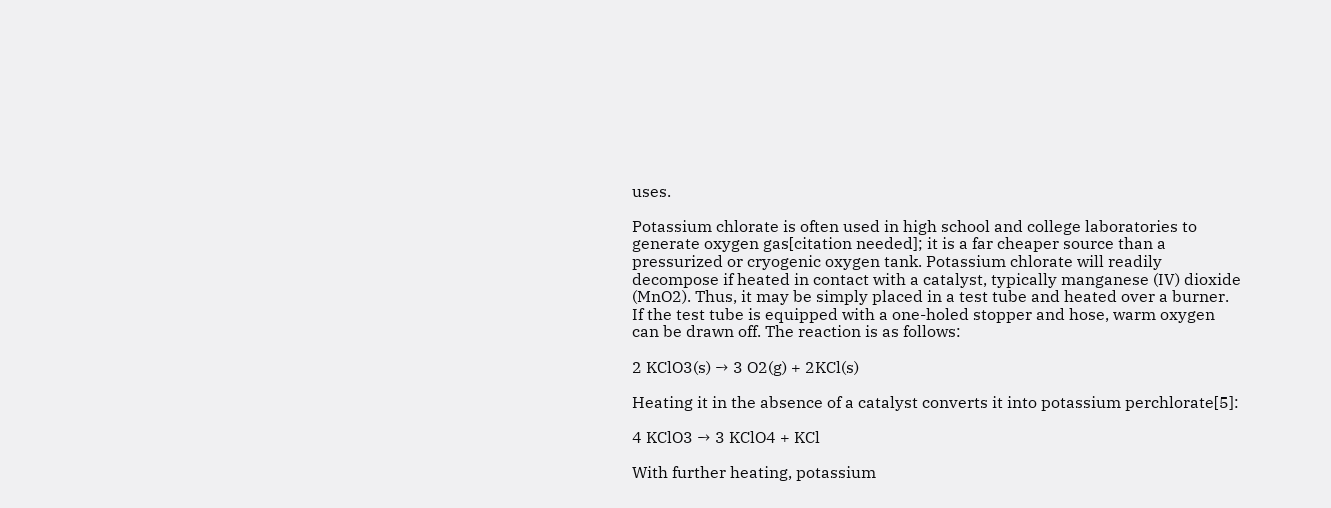uses.

Potassium chlorate is often used in high school and college laboratories to generate oxygen gas[citation needed]; it is a far cheaper source than a pressurized or cryogenic oxygen tank. Potassium chlorate will readily decompose if heated in contact with a catalyst, typically manganese (IV) dioxide (MnO2). Thus, it may be simply placed in a test tube and heated over a burner. If the test tube is equipped with a one-holed stopper and hose, warm oxygen can be drawn off. The reaction is as follows:

2 KClO3(s) → 3 O2(g) + 2KCl(s)

Heating it in the absence of a catalyst converts it into potassium perchlorate[5]:

4 KClO3 → 3 KClO4 + KCl

With further heating, potassium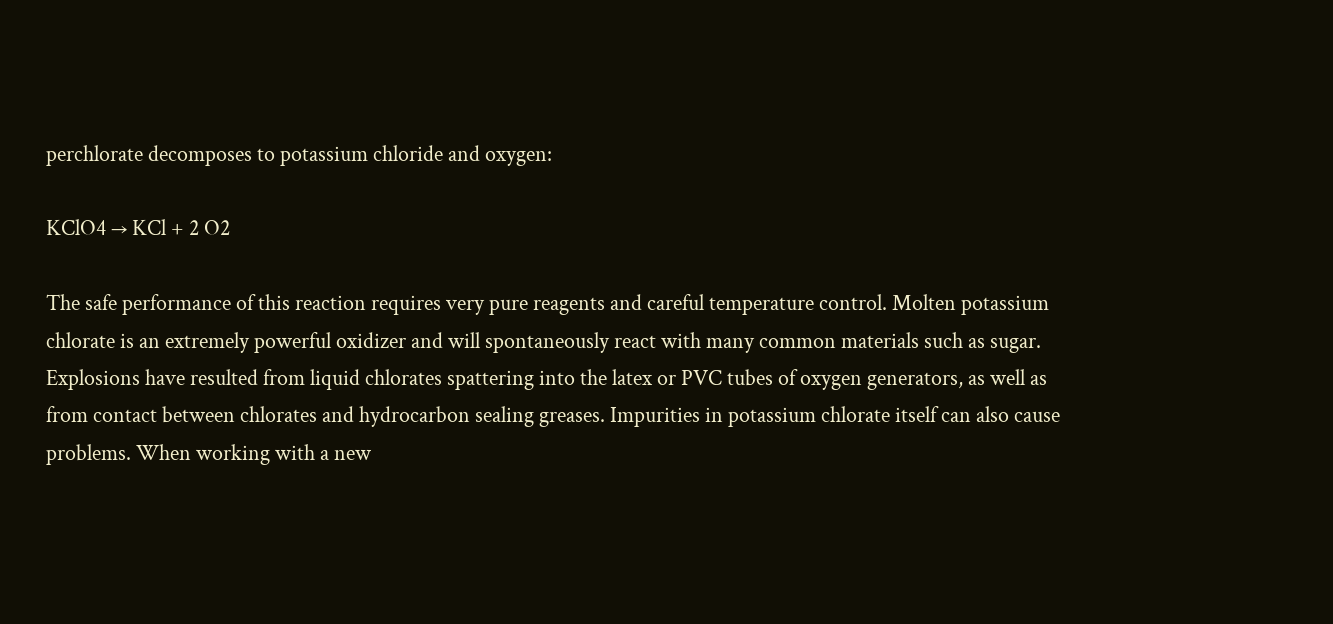perchlorate decomposes to potassium chloride and oxygen:

KClO4 → KCl + 2 O2

The safe performance of this reaction requires very pure reagents and careful temperature control. Molten potassium chlorate is an extremely powerful oxidizer and will spontaneously react with many common materials such as sugar. Explosions have resulted from liquid chlorates spattering into the latex or PVC tubes of oxygen generators, as well as from contact between chlorates and hydrocarbon sealing greases. Impurities in potassium chlorate itself can also cause problems. When working with a new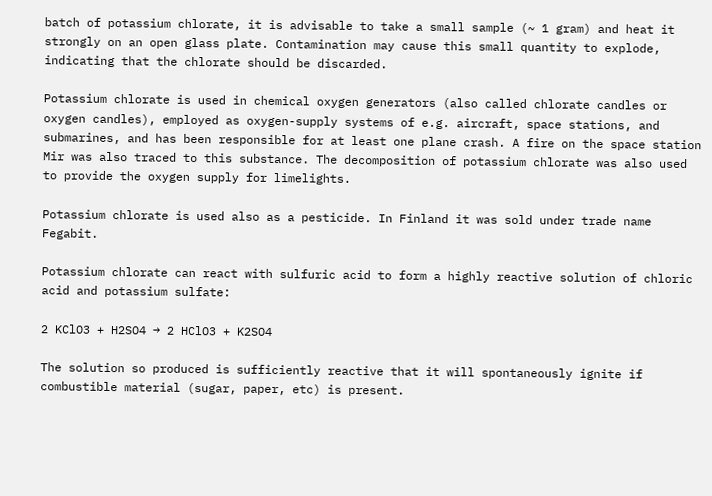batch of potassium chlorate, it is advisable to take a small sample (~ 1 gram) and heat it strongly on an open glass plate. Contamination may cause this small quantity to explode, indicating that the chlorate should be discarded.

Potassium chlorate is used in chemical oxygen generators (also called chlorate candles or oxygen candles), employed as oxygen-supply systems of e.g. aircraft, space stations, and submarines, and has been responsible for at least one plane crash. A fire on the space station Mir was also traced to this substance. The decomposition of potassium chlorate was also used to provide the oxygen supply for limelights.

Potassium chlorate is used also as a pesticide. In Finland it was sold under trade name Fegabit.

Potassium chlorate can react with sulfuric acid to form a highly reactive solution of chloric acid and potassium sulfate:

2 KClO3 + H2SO4 → 2 HClO3 + K2SO4

The solution so produced is sufficiently reactive that it will spontaneously ignite if combustible material (sugar, paper, etc) is present.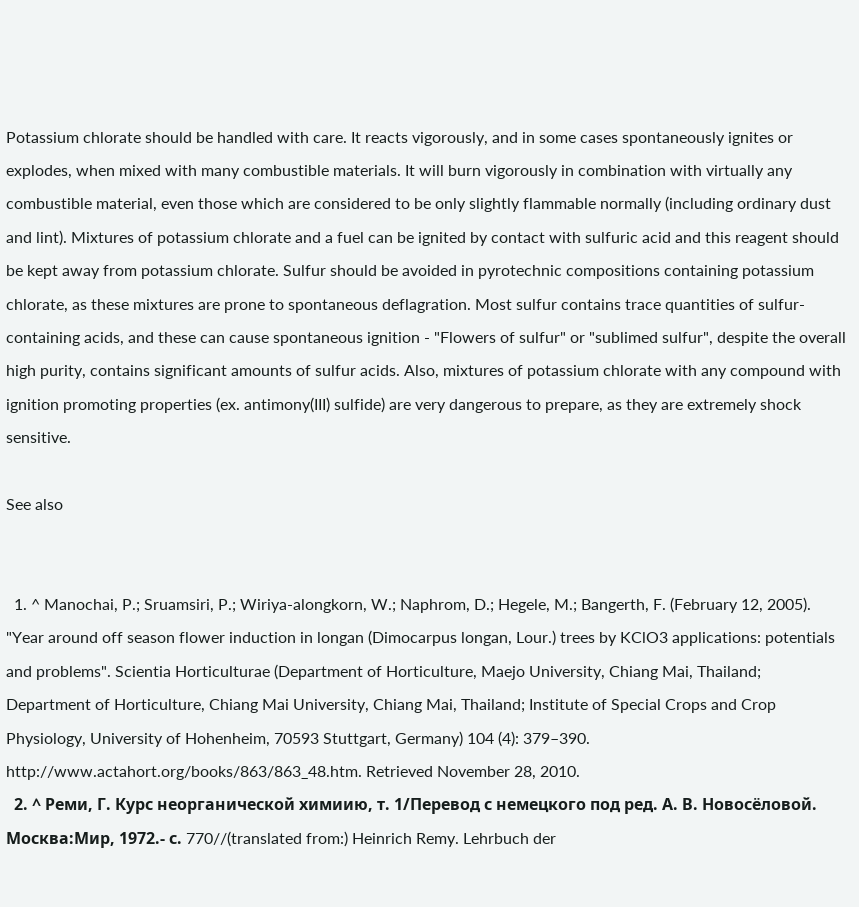Potassium chlorate should be handled with care. It reacts vigorously, and in some cases spontaneously ignites or explodes, when mixed with many combustible materials. It will burn vigorously in combination with virtually any combustible material, even those which are considered to be only slightly flammable normally (including ordinary dust and lint). Mixtures of potassium chlorate and a fuel can be ignited by contact with sulfuric acid and this reagent should be kept away from potassium chlorate. Sulfur should be avoided in pyrotechnic compositions containing potassium chlorate, as these mixtures are prone to spontaneous deflagration. Most sulfur contains trace quantities of sulfur-containing acids, and these can cause spontaneous ignition - "Flowers of sulfur" or "sublimed sulfur", despite the overall high purity, contains significant amounts of sulfur acids. Also, mixtures of potassium chlorate with any compound with ignition promoting properties (ex. antimony(III) sulfide) are very dangerous to prepare, as they are extremely shock sensitive.

See also


  1. ^ Manochai, P.; Sruamsiri, P.; Wiriya-alongkorn, W.; Naphrom, D.; Hegele, M.; Bangerth, F. (February 12, 2005). "Year around off season flower induction in longan (Dimocarpus longan, Lour.) trees by KClO3 applications: potentials and problems". Scientia Horticulturae (Department of Horticulture, Maejo University, Chiang Mai, Thailand; Department of Horticulture, Chiang Mai University, Chiang Mai, Thailand; Institute of Special Crops and Crop Physiology, University of Hohenheim, 70593 Stuttgart, Germany) 104 (4): 379–390. http://www.actahort.org/books/863/863_48.htm. Retrieved November 28, 2010.
  2. ^ Реми, Г. Курс неорганической химиию, т. 1/Перевод с немецкого под ред. А. В. Новосёловой. Москва:Мир, 1972.- с. 770//(translated from:) Heinrich Remy. Lehrbuch der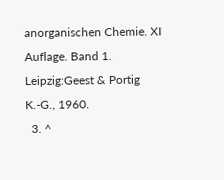anorganischen Chemie. XI Auflage. Band 1. Leipzig:Geest & Portig K.-G., 1960.
  3. ^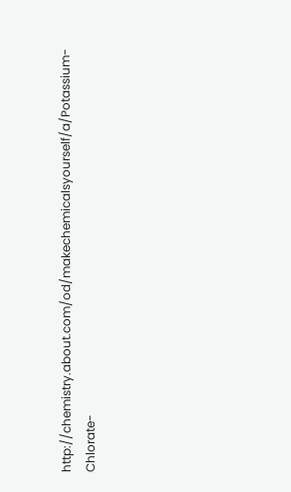http://chemistry.about.com/od/makechemicalsyourself/a/Potassium-Chlorate-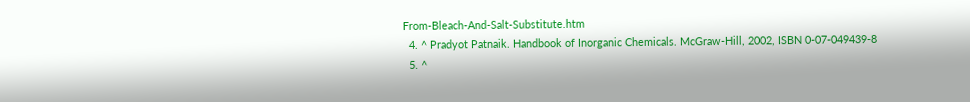From-Bleach-And-Salt-Substitute.htm
  4. ^ Pradyot Patnaik. Handbook of Inorganic Chemicals. McGraw-Hill, 2002, ISBN 0-07-049439-8
  5. ^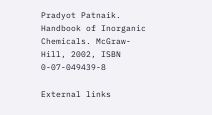Pradyot Patnaik. Handbook of Inorganic Chemicals. McGraw-Hill, 2002, ISBN 0-07-049439-8

External links